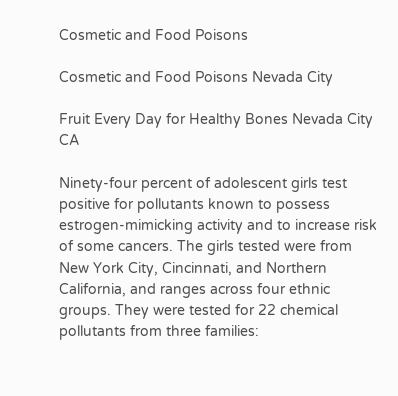Cosmetic and Food Poisons

Cosmetic and Food Poisons Nevada City

Fruit Every Day for Healthy Bones Nevada City CA

Ninety-four percent of adolescent girls test positive for pollutants known to possess estrogen-mimicking activity and to increase risk of some cancers. The girls tested were from New York City, Cincinnati, and Northern California, and ranges across four ethnic groups. They were tested for 22 chemical pollutants from three families: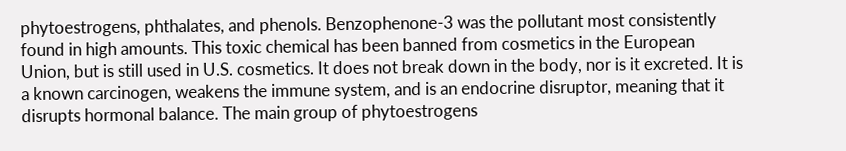phytoestrogens, phthalates, and phenols. Benzophenone-3 was the pollutant most consistently found in high amounts. This toxic chemical has been banned from cosmetics in the European Union, but is still used in U.S. cosmetics. It does not break down in the body, nor is it excreted. It is a known carcinogen, weakens the immune system, and is an endocrine disruptor, meaning that it disrupts hormonal balance. The main group of phytoestrogens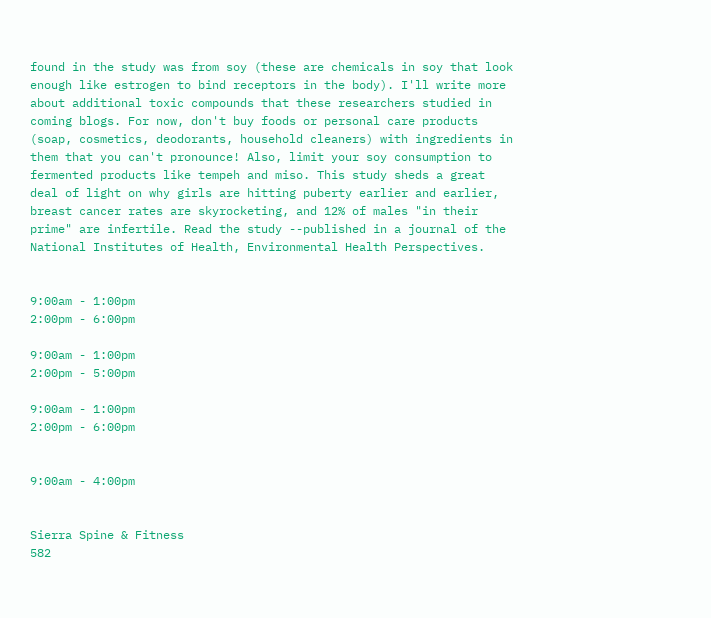found in the study was from soy (these are chemicals in soy that look enough like estrogen to bind receptors in the body). I'll write more about additional toxic compounds that these researchers studied in coming blogs. For now, don't buy foods or personal care products (soap, cosmetics, deodorants, household cleaners) with ingredients in them that you can't pronounce! Also, limit your soy consumption to fermented products like tempeh and miso. This study sheds a great deal of light on why girls are hitting puberty earlier and earlier, breast cancer rates are skyrocketing, and 12% of males "in their prime" are infertile. Read the study --published in a journal of the National Institutes of Health, Environmental Health Perspectives.


9:00am - 1:00pm
2:00pm - 6:00pm

9:00am - 1:00pm
2:00pm - 5:00pm

9:00am - 1:00pm
2:00pm - 6:00pm


9:00am - 4:00pm


Sierra Spine & Fitness
582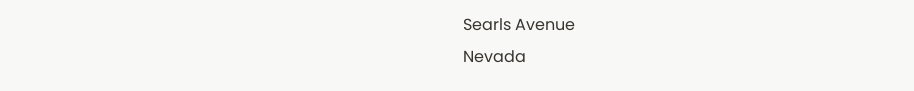Searls Avenue
Nevada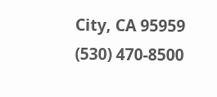City, CA 95959
(530) 470-8500